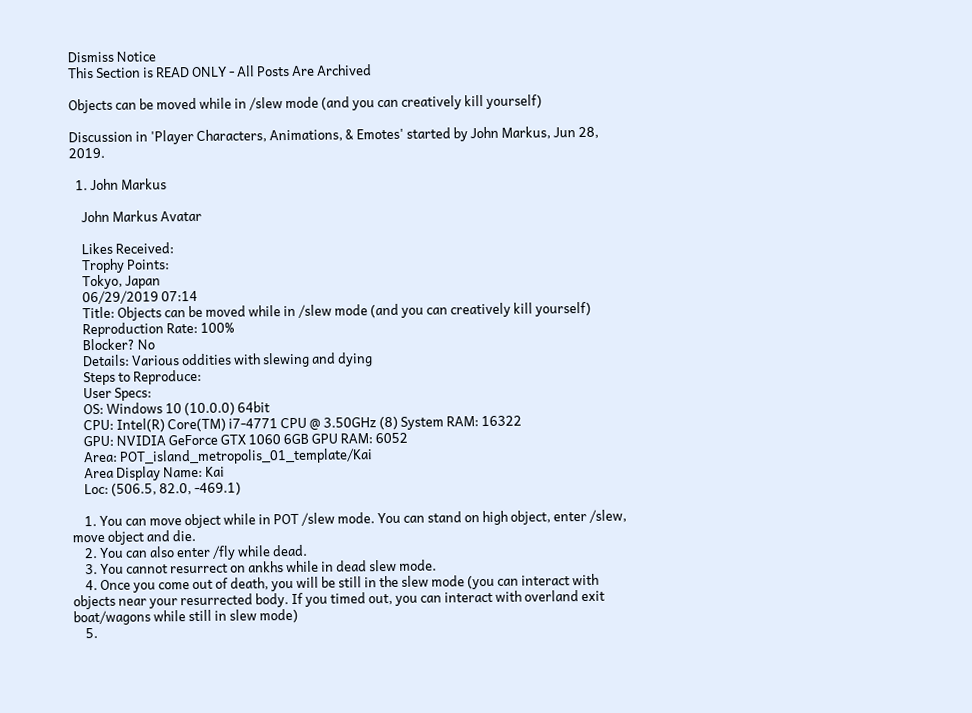Dismiss Notice
This Section is READ ONLY - All Posts Are Archived

Objects can be moved while in /slew mode (and you can creatively kill yourself)

Discussion in 'Player Characters, Animations, & Emotes' started by John Markus, Jun 28, 2019.

  1. John Markus

    John Markus Avatar

    Likes Received:
    Trophy Points:
    Tokyo, Japan
    06/29/2019 07:14
    Title: Objects can be moved while in /slew mode (and you can creatively kill yourself)
    Reproduction Rate: 100%
    Blocker? No
    Details: Various oddities with slewing and dying
    Steps to Reproduce:
    User Specs:
    OS: Windows 10 (10.0.0) 64bit
    CPU: Intel(R) Core(TM) i7-4771 CPU @ 3.50GHz (8) System RAM: 16322
    GPU: NVIDIA GeForce GTX 1060 6GB GPU RAM: 6052
    Area: POT_island_metropolis_01_template/Kai
    Area Display Name: Kai
    Loc: (506.5, 82.0, -469.1)

    1. You can move object while in POT /slew mode. You can stand on high object, enter /slew, move object and die.
    2. You can also enter /fly while dead.
    3. You cannot resurrect on ankhs while in dead slew mode.
    4. Once you come out of death, you will be still in the slew mode (you can interact with objects near your resurrected body. If you timed out, you can interact with overland exit boat/wagons while still in slew mode)
    5.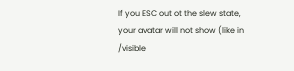If you ESC out ot the slew state, your avatar will not show (like in /visible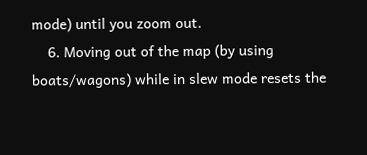mode) until you zoom out.
    6. Moving out of the map (by using boats/wagons) while in slew mode resets the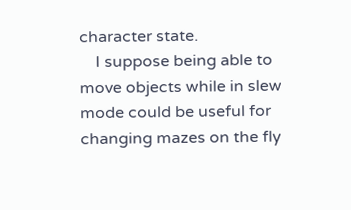character state.
    I suppose being able to move objects while in slew mode could be useful for changing mazes on the fly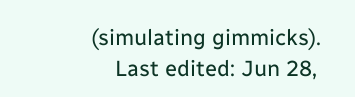(simulating gimmicks).
    Last edited: Jun 28,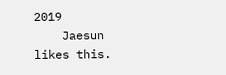2019
    Jaesun likes this.